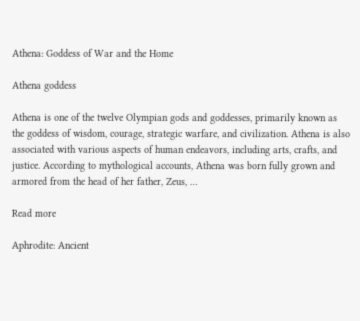Athena: Goddess of War and the Home

Athena goddess

Athena is one of the twelve Olympian gods and goddesses, primarily known as the goddess of wisdom, courage, strategic warfare, and civilization. Athena is also associated with various aspects of human endeavors, including arts, crafts, and justice. According to mythological accounts, Athena was born fully grown and armored from the head of her father, Zeus, …

Read more

Aphrodite: Ancient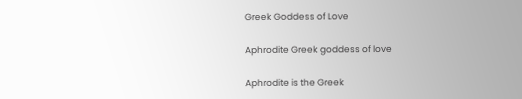Greek Goddess of Love

Aphrodite Greek goddess of love

Aphrodite is the Greek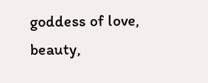goddess of love, beauty,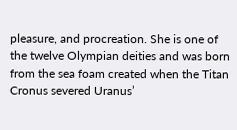pleasure, and procreation. She is one of the twelve Olympian deities and was born from the sea foam created when the Titan Cronus severed Uranus’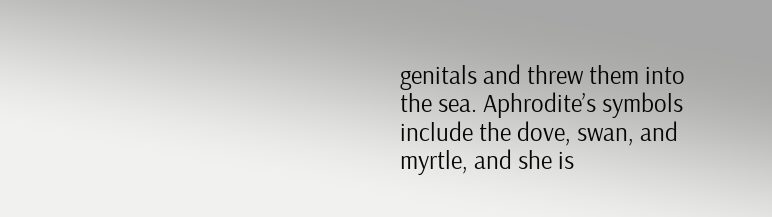genitals and threw them into the sea. Aphrodite’s symbols include the dove, swan, and myrtle, and she is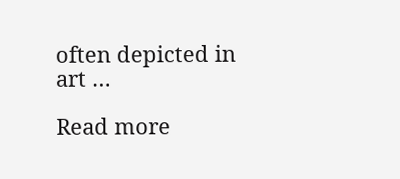often depicted in art …

Read more